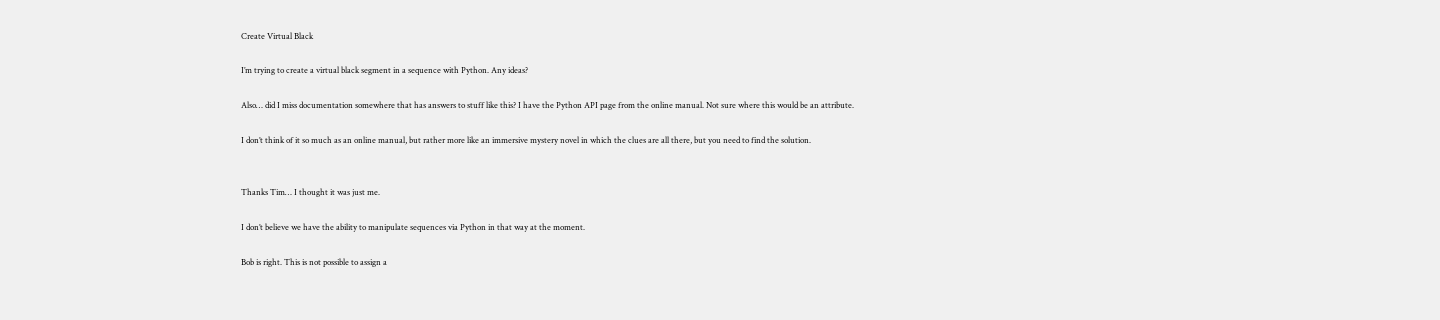Create Virtual Black

I’m trying to create a virtual black segment in a sequence with Python. Any ideas?

Also… did I miss documentation somewhere that has answers to stuff like this? I have the Python API page from the online manual. Not sure where this would be an attribute.

I don’t think of it so much as an online manual, but rather more like an immersive mystery novel in which the clues are all there, but you need to find the solution.


Thanks Tim… I thought it was just me.

I don’t believe we have the ability to manipulate sequences via Python in that way at the moment.

Bob is right. This is not possible to assign a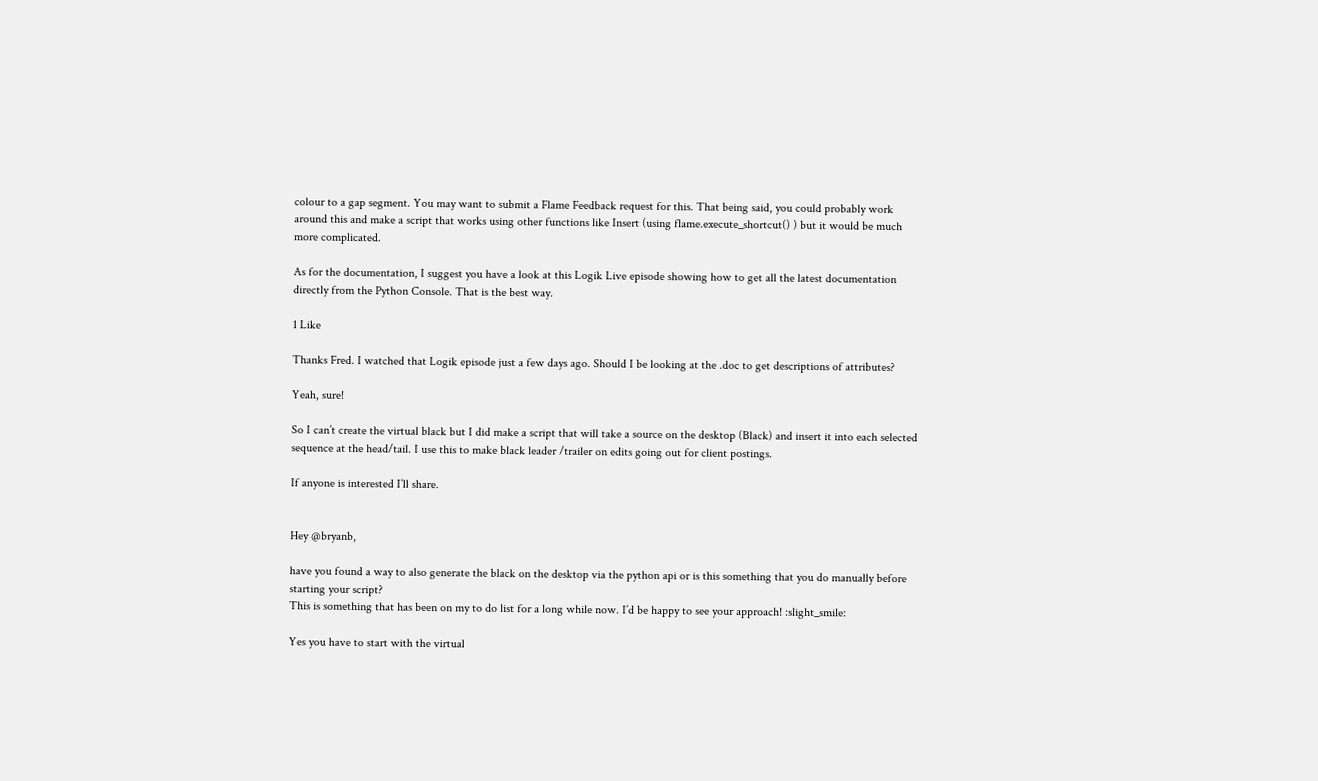colour to a gap segment. You may want to submit a Flame Feedback request for this. That being said, you could probably work around this and make a script that works using other functions like Insert (using flame.execute_shortcut() ) but it would be much more complicated.

As for the documentation, I suggest you have a look at this Logik Live episode showing how to get all the latest documentation directly from the Python Console. That is the best way.

1 Like

Thanks Fred. I watched that Logik episode just a few days ago. Should I be looking at the .doc to get descriptions of attributes?

Yeah, sure!

So I can’t create the virtual black but I did make a script that will take a source on the desktop (Black) and insert it into each selected sequence at the head/tail. I use this to make black leader /trailer on edits going out for client postings.

If anyone is interested I’ll share.


Hey @bryanb,

have you found a way to also generate the black on the desktop via the python api or is this something that you do manually before starting your script?
This is something that has been on my to do list for a long while now. I’d be happy to see your approach! :slight_smile:

Yes you have to start with the virtual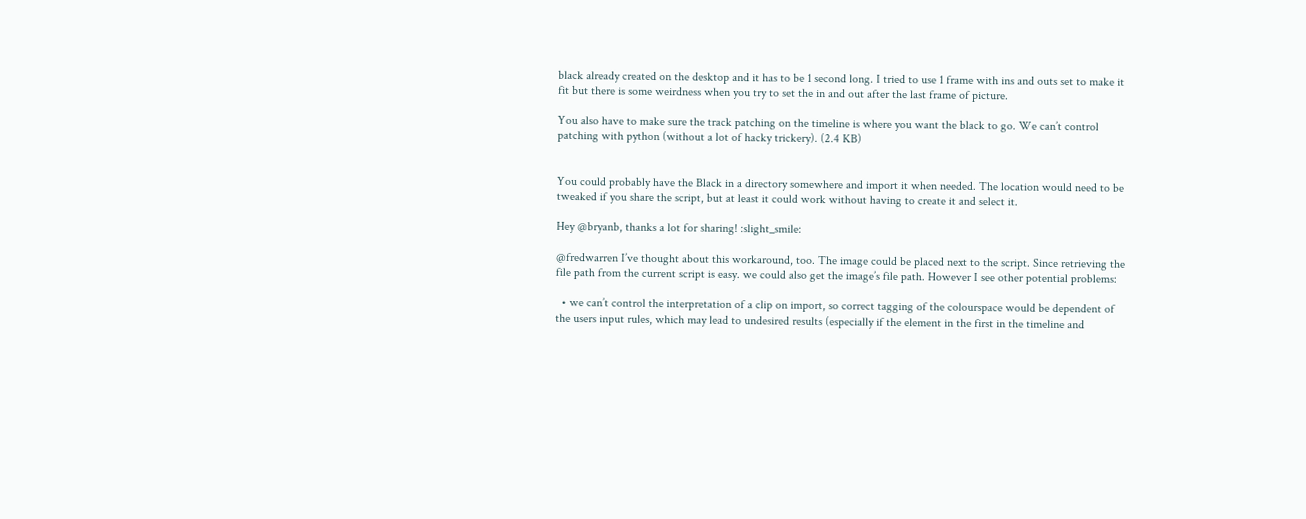black already created on the desktop and it has to be 1 second long. I tried to use 1 frame with ins and outs set to make it fit but there is some weirdness when you try to set the in and out after the last frame of picture.

You also have to make sure the track patching on the timeline is where you want the black to go. We can’t control patching with python (without a lot of hacky trickery). (2.4 KB)


You could probably have the Black in a directory somewhere and import it when needed. The location would need to be tweaked if you share the script, but at least it could work without having to create it and select it.

Hey @bryanb, thanks a lot for sharing! :slight_smile:

@fredwarren I’ve thought about this workaround, too. The image could be placed next to the script. Since retrieving the file path from the current script is easy. we could also get the image’s file path. However I see other potential problems:

  • we can’t control the interpretation of a clip on import, so correct tagging of the colourspace would be dependent of the users input rules, which may lead to undesired results (especially if the element in the first in the timeline and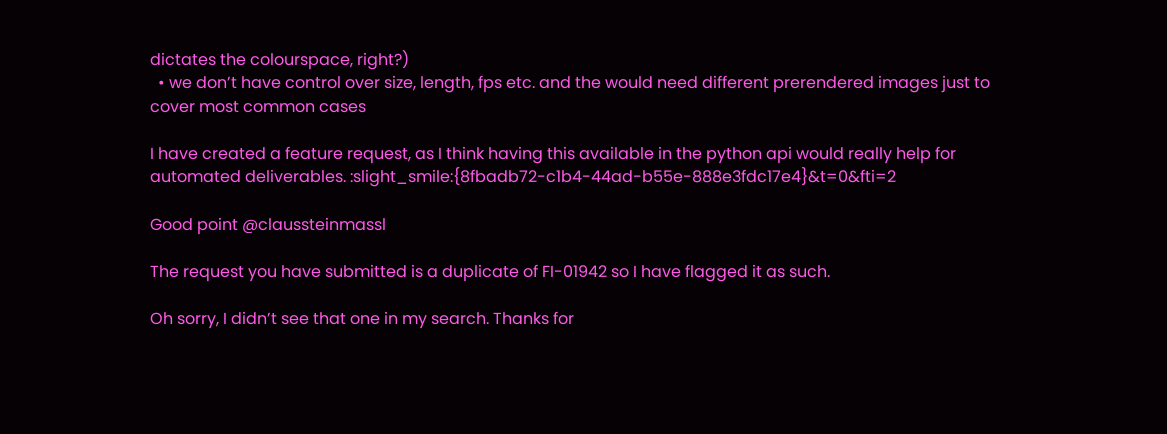dictates the colourspace, right?)
  • we don’t have control over size, length, fps etc. and the would need different prerendered images just to cover most common cases

I have created a feature request, as I think having this available in the python api would really help for automated deliverables. :slight_smile:{8fbadb72-c1b4-44ad-b55e-888e3fdc17e4}&t=0&fti=2

Good point @claussteinmassl

The request you have submitted is a duplicate of FI-01942 so I have flagged it as such.

Oh sorry, I didn’t see that one in my search. Thanks for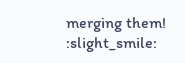merging them! :slight_smile: